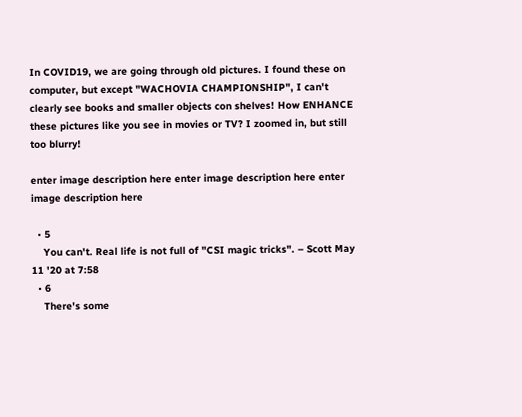In COVID19, we are going through old pictures. I found these on computer, but except "WACHOVIA CHAMPIONSHIP", I can't clearly see books and smaller objects con shelves! How ENHANCE these pictures like you see in movies or TV? I zoomed in, but still too blurry!

enter image description here enter image description here enter image description here

  • 5
    You can't. Real life is not full of "CSI magic tricks". – Scott May 11 '20 at 7:58
  • 6
    There's some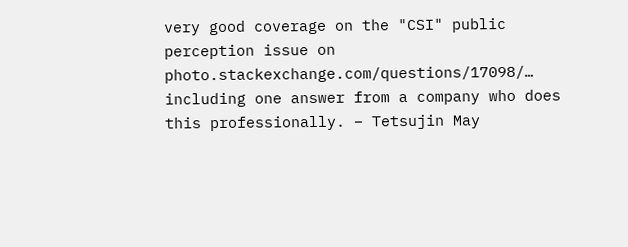very good coverage on the "CSI" public perception issue on photo.stackexchange.com/questions/17098/… including one answer from a company who does this professionally. – Tetsujin May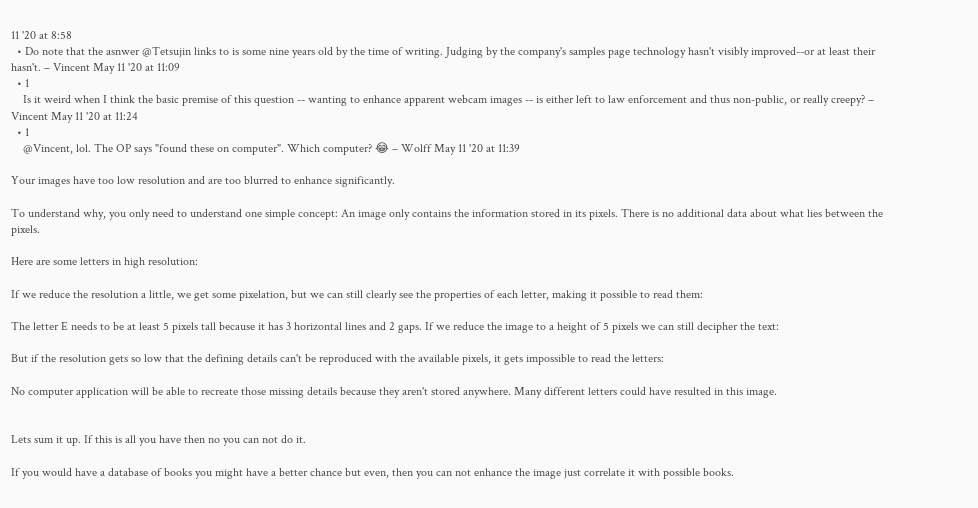11 '20 at 8:58
  • Do note that the asnwer @Tetsujin links to is some nine years old by the time of writing. Judging by the company's samples page technology hasn't visibly improved--or at least their hasn't. – Vincent May 11 '20 at 11:09
  • 1
    Is it weird when I think the basic premise of this question -- wanting to enhance apparent webcam images -- is either left to law enforcement and thus non-public, or really creepy? – Vincent May 11 '20 at 11:24
  • 1
    @Vincent, lol. The OP says "found these on computer". Which computer? 😂 – Wolff May 11 '20 at 11:39

Your images have too low resolution and are too blurred to enhance significantly.

To understand why, you only need to understand one simple concept: An image only contains the information stored in its pixels. There is no additional data about what lies between the pixels.

Here are some letters in high resolution:

If we reduce the resolution a little, we get some pixelation, but we can still clearly see the properties of each letter, making it possible to read them:

The letter E needs to be at least 5 pixels tall because it has 3 horizontal lines and 2 gaps. If we reduce the image to a height of 5 pixels we can still decipher the text:

But if the resolution gets so low that the defining details can't be reproduced with the available pixels, it gets impossible to read the letters:

No computer application will be able to recreate those missing details because they aren't stored anywhere. Many different letters could have resulted in this image.


Lets sum it up. If this is all you have then no you can not do it.

If you would have a database of books you might have a better chance but even, then you can not enhance the image just correlate it with possible books.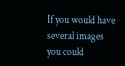If you would have several images you could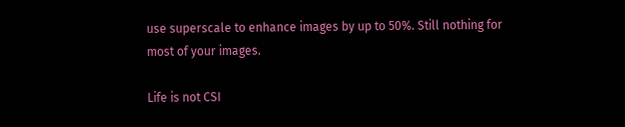use superscale to enhance images by up to 50%. Still nothing for most of your images.

Life is not CSI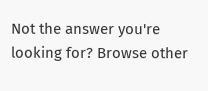Not the answer you're looking for? Browse other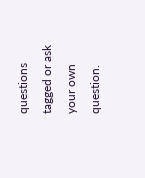questions tagged or ask your own question.